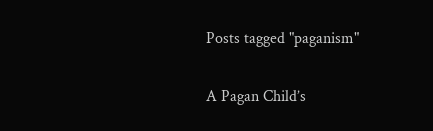Posts tagged "paganism"

A Pagan Child’s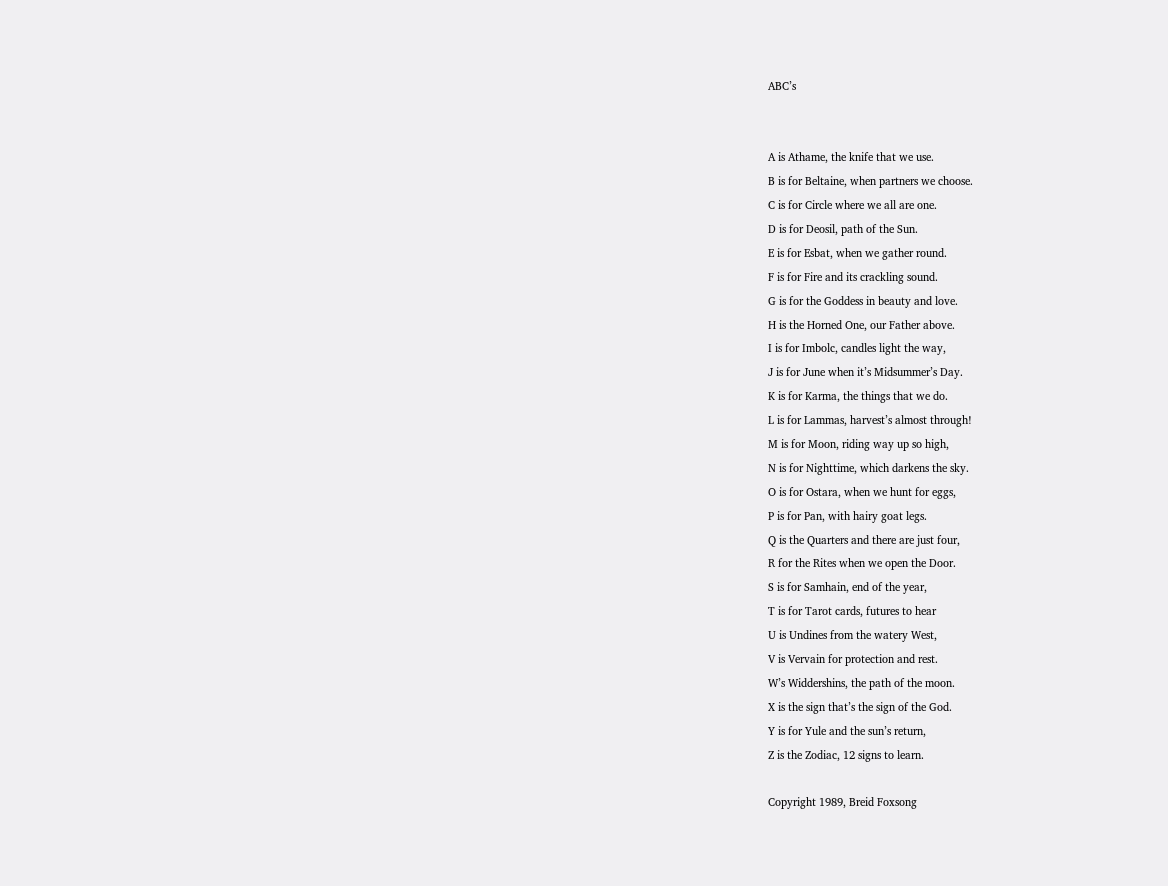ABC’s


A is Athame, the knife that we use.
B is for Beltaine, when partners we choose.
C is for Circle where we all are one.
D is for Deosil, path of the Sun.
E is for Esbat, when we gather round.
F is for Fire and its crackling sound.
G is for the Goddess in beauty and love.
H is the Horned One, our Father above.
I is for Imbolc, candles light the way,
J is for June when it’s Midsummer’s Day.
K is for Karma, the things that we do.
L is for Lammas, harvest’s almost through!
M is for Moon, riding way up so high,
N is for Nighttime, which darkens the sky.
O is for Ostara, when we hunt for eggs,
P is for Pan, with hairy goat legs.
Q is the Quarters and there are just four,
R for the Rites when we open the Door.
S is for Samhain, end of the year,
T is for Tarot cards, futures to hear
U is Undines from the watery West,
V is Vervain for protection and rest.
W’s Widdershins, the path of the moon.
X is the sign that’s the sign of the God.
Y is for Yule and the sun’s return,
Z is the Zodiac, 12 signs to learn.

Copyright 1989, Breid Foxsong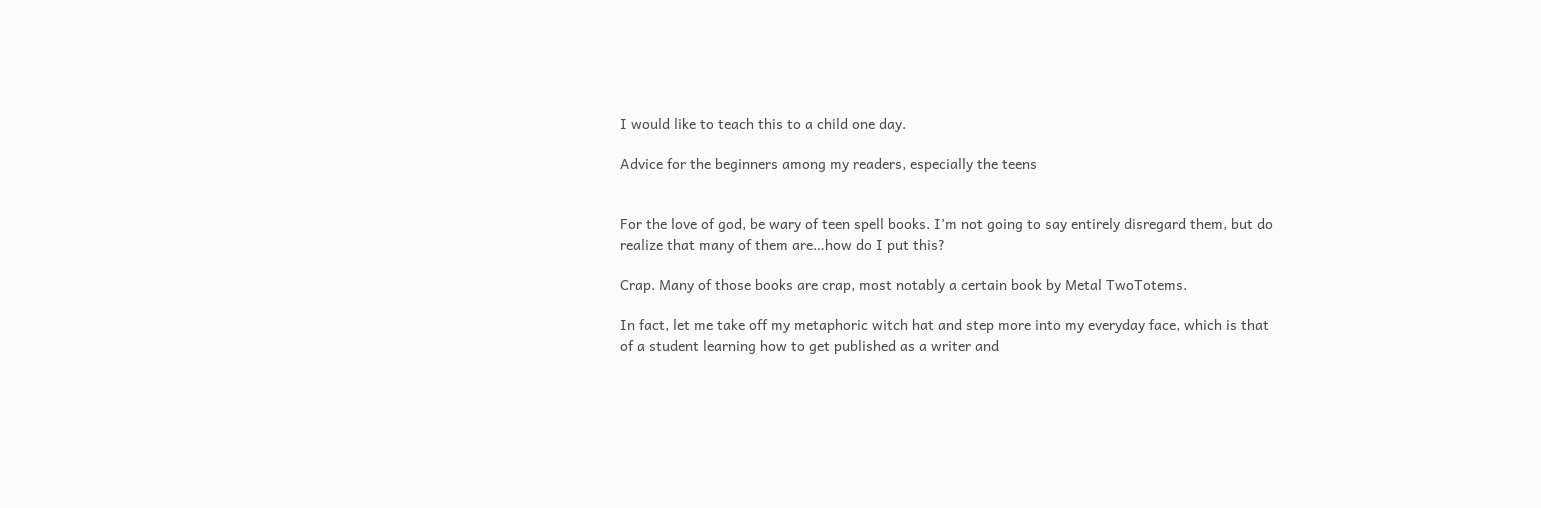I would like to teach this to a child one day.

Advice for the beginners among my readers, especially the teens


For the love of god, be wary of teen spell books. I’m not going to say entirely disregard them, but do realize that many of them are…how do I put this?

Crap. Many of those books are crap, most notably a certain book by Metal TwoTotems.

In fact, let me take off my metaphoric witch hat and step more into my everyday face, which is that of a student learning how to get published as a writer and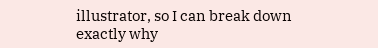illustrator, so I can break down exactly why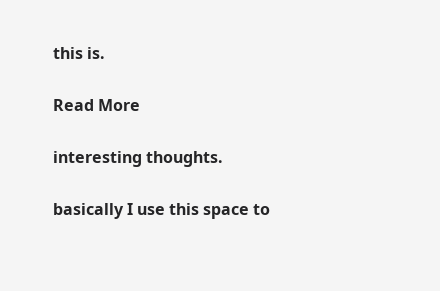this is.

Read More

interesting thoughts.

basically I use this space to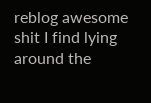reblog awesome shit I find lying around the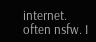internet. often nsfw. I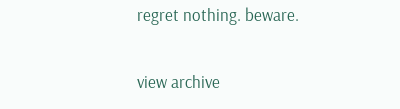regret nothing. beware.

view archive